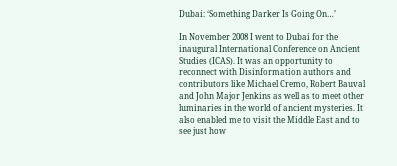Dubai: ‘Something Darker Is Going On…’

In November 2008 I went to Dubai for the inaugural International Conference on Ancient Studies (ICAS). It was an opportunity to reconnect with Disinformation authors and contributors like Michael Cremo, Robert Bauval and John Major Jenkins as well as to meet other luminaries in the world of ancient mysteries. It also enabled me to visit the Middle East and to see just how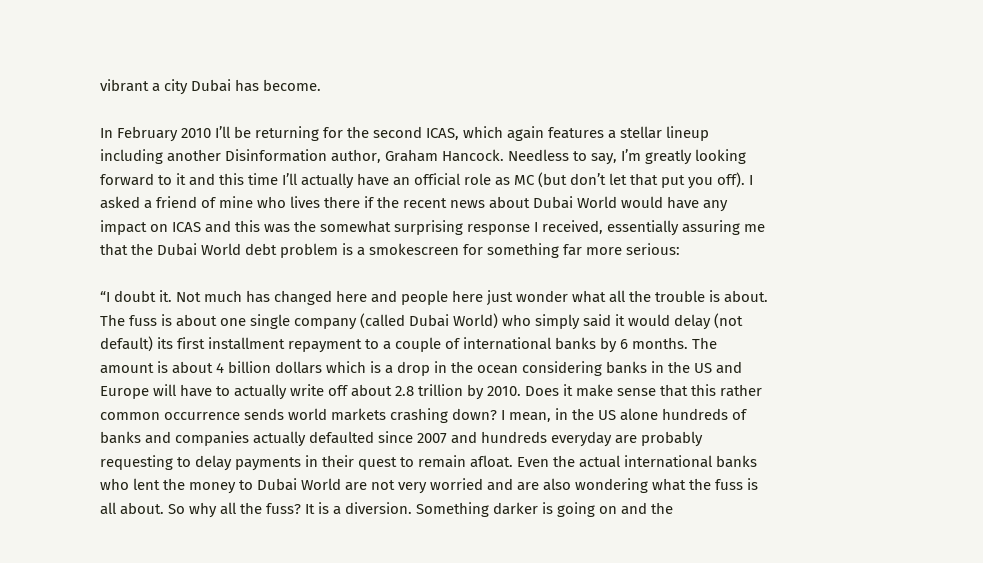vibrant a city Dubai has become.

In February 2010 I’ll be returning for the second ICAS, which again features a stellar lineup including another Disinformation author, Graham Hancock. Needless to say, I’m greatly looking forward to it and this time I’ll actually have an official role as MC (but don’t let that put you off). I asked a friend of mine who lives there if the recent news about Dubai World would have any impact on ICAS and this was the somewhat surprising response I received, essentially assuring me that the Dubai World debt problem is a smokescreen for something far more serious:

“I doubt it. Not much has changed here and people here just wonder what all the trouble is about. The fuss is about one single company (called Dubai World) who simply said it would delay (not default) its first installment repayment to a couple of international banks by 6 months. The amount is about 4 billion dollars which is a drop in the ocean considering banks in the US and Europe will have to actually write off about 2.8 trillion by 2010. Does it make sense that this rather common occurrence sends world markets crashing down? I mean, in the US alone hundreds of banks and companies actually defaulted since 2007 and hundreds everyday are probably requesting to delay payments in their quest to remain afloat. Even the actual international banks who lent the money to Dubai World are not very worried and are also wondering what the fuss is all about. So why all the fuss? It is a diversion. Something darker is going on and the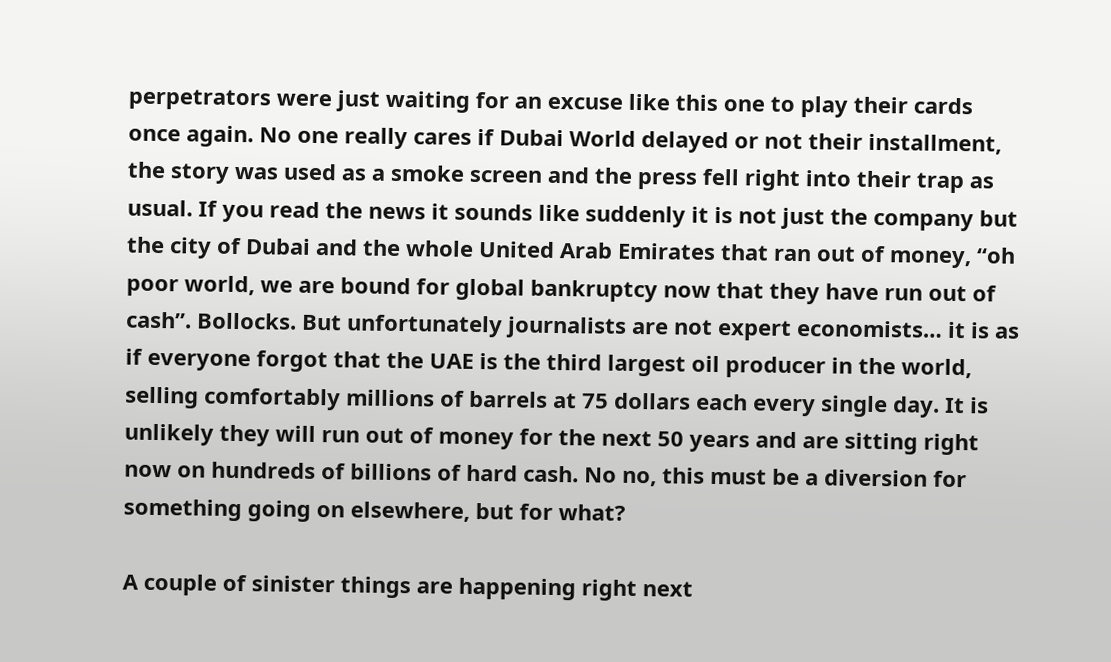perpetrators were just waiting for an excuse like this one to play their cards once again. No one really cares if Dubai World delayed or not their installment, the story was used as a smoke screen and the press fell right into their trap as usual. If you read the news it sounds like suddenly it is not just the company but the city of Dubai and the whole United Arab Emirates that ran out of money, “oh poor world, we are bound for global bankruptcy now that they have run out of cash”. Bollocks. But unfortunately journalists are not expert economists… it is as if everyone forgot that the UAE is the third largest oil producer in the world, selling comfortably millions of barrels at 75 dollars each every single day. It is unlikely they will run out of money for the next 50 years and are sitting right now on hundreds of billions of hard cash. No no, this must be a diversion for something going on elsewhere, but for what?

A couple of sinister things are happening right next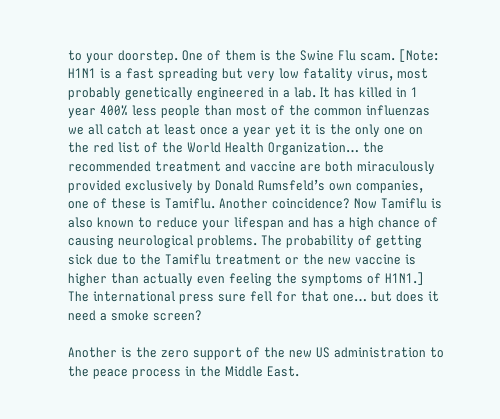to your doorstep. One of them is the Swine Flu scam. [Note: H1N1 is a fast spreading but very low fatality virus, most probably genetically engineered in a lab. It has killed in 1 year 400% less people than most of the common influenzas we all catch at least once a year yet it is the only one on the red list of the World Health Organization… the recommended treatment and vaccine are both miraculously provided exclusively by Donald Rumsfeld’s own companies, one of these is Tamiflu. Another coincidence? Now Tamiflu is also known to reduce your lifespan and has a high chance of causing neurological problems. The probability of getting sick due to the Tamiflu treatment or the new vaccine is higher than actually even feeling the symptoms of H1N1.] The international press sure fell for that one… but does it need a smoke screen?

Another is the zero support of the new US administration to the peace process in the Middle East.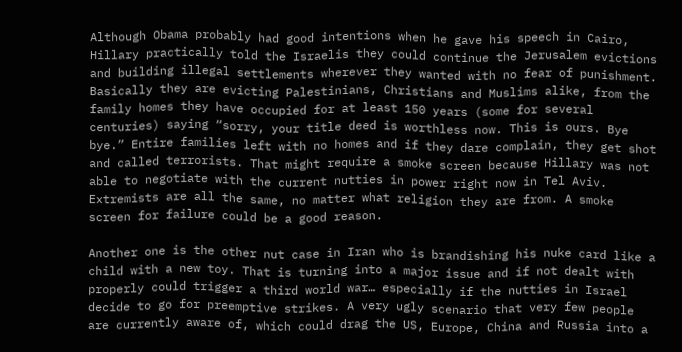Although Obama probably had good intentions when he gave his speech in Cairo, Hillary practically told the Israelis they could continue the Jerusalem evictions and building illegal settlements wherever they wanted with no fear of punishment. Basically they are evicting Palestinians, Christians and Muslims alike, from the family homes they have occupied for at least 150 years (some for several centuries) saying “sorry, your title deed is worthless now. This is ours. Bye bye.” Entire families left with no homes and if they dare complain, they get shot and called terrorists. That might require a smoke screen because Hillary was not able to negotiate with the current nutties in power right now in Tel Aviv. Extremists are all the same, no matter what religion they are from. A smoke screen for failure could be a good reason.

Another one is the other nut case in Iran who is brandishing his nuke card like a child with a new toy. That is turning into a major issue and if not dealt with properly could trigger a third world war… especially if the nutties in Israel decide to go for preemptive strikes. A very ugly scenario that very few people are currently aware of, which could drag the US, Europe, China and Russia into a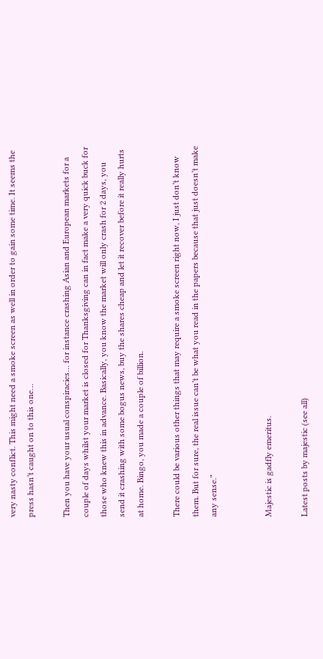very nasty conflict. This might need a smoke screen as well in order to gain some time. It seems the press hasn’t caught on to this one…

Then you have your usual conspiracies… for instance crashing Asian and European markets for a couple of days whilst your market is closed for Thanksgiving can in fact make a very quick buck for those who knew this in advance. Basically, you know the market will only crash for 2 days, you send it crashing with some bogus news, buy the shares cheap and let it recover before it really hurts at home. Bingo, you made a couple of billion.

There could be various other things that may require a smoke screen right now, I just don’t know them. But for sure, the real issue can’t be what you read in the papers because that just doesn’t make any sense.”


Majestic is gadfly emeritus.

Latest posts by majestic (see all)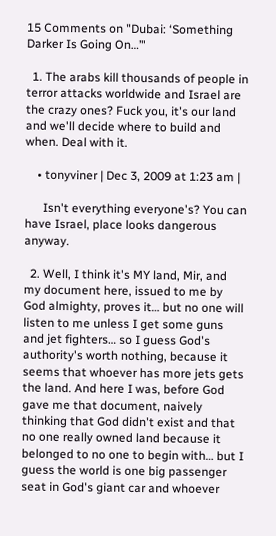15 Comments on "Dubai: ‘Something Darker Is Going On…’"

  1. The arabs kill thousands of people in terror attacks worldwide and Israel are the crazy ones? Fuck you, it's our land and we'll decide where to build and when. Deal with it.

    • tonyviner | Dec 3, 2009 at 1:23 am |

      Isn't everything everyone's? You can have Israel, place looks dangerous anyway.

  2. Well, I think it's MY land, Mir, and my document here, issued to me by God almighty, proves it… but no one will listen to me unless I get some guns and jet fighters… so I guess God's authority's worth nothing, because it seems that whoever has more jets gets the land. And here I was, before God gave me that document, naively thinking that God didn't exist and that no one really owned land because it belonged to no one to begin with… but I guess the world is one big passenger seat in God's giant car and whoever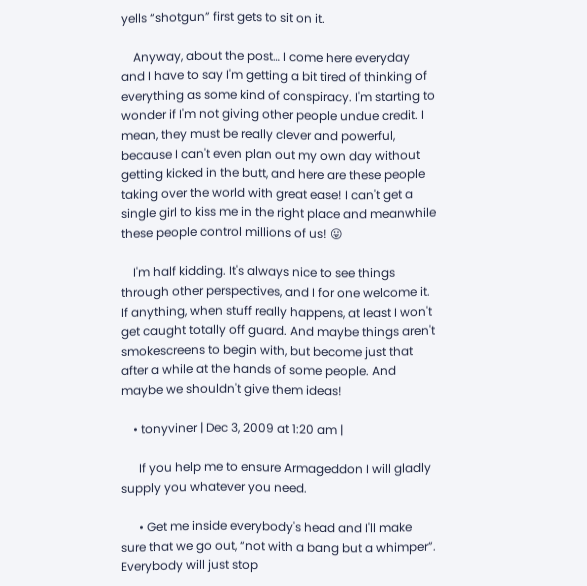yells “shotgun” first gets to sit on it.

    Anyway, about the post… I come here everyday and I have to say I'm getting a bit tired of thinking of everything as some kind of conspiracy. I'm starting to wonder if I'm not giving other people undue credit. I mean, they must be really clever and powerful, because I can't even plan out my own day without getting kicked in the butt, and here are these people taking over the world with great ease! I can't get a single girl to kiss me in the right place and meanwhile these people control millions of us! 😛

    I'm half kidding. It's always nice to see things through other perspectives, and I for one welcome it. If anything, when stuff really happens, at least I won't get caught totally off guard. And maybe things aren't smokescreens to begin with, but become just that after a while at the hands of some people. And maybe we shouldn't give them ideas!

    • tonyviner | Dec 3, 2009 at 1:20 am |

      If you help me to ensure Armageddon I will gladly supply you whatever you need.

      • Get me inside everybody's head and I'll make sure that we go out, “not with a bang but a whimper”. Everybody will just stop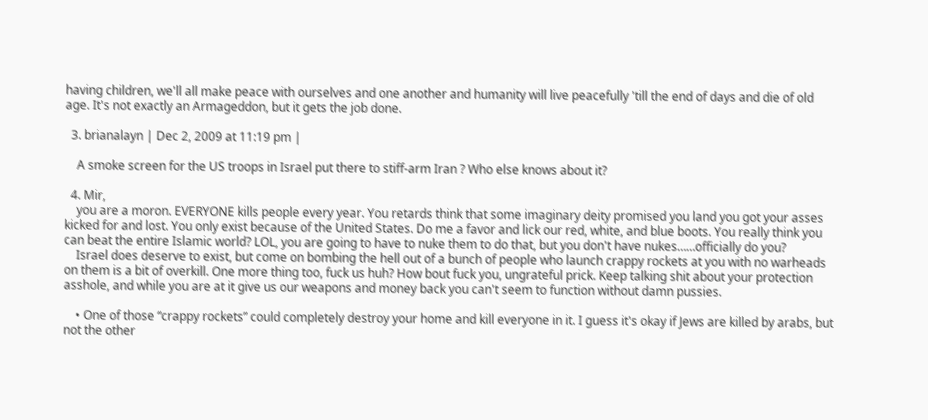having children, we'll all make peace with ourselves and one another and humanity will live peacefully 'till the end of days and die of old age. It's not exactly an Armageddon, but it gets the job done.

  3. brianalayn | Dec 2, 2009 at 11:19 pm |

    A smoke screen for the US troops in Israel put there to stiff-arm Iran ? Who else knows about it?

  4. Mir,
    you are a moron. EVERYONE kills people every year. You retards think that some imaginary deity promised you land you got your asses kicked for and lost. You only exist because of the United States. Do me a favor and lick our red, white, and blue boots. You really think you can beat the entire Islamic world? LOL, you are going to have to nuke them to do that, but you don't have nukes……officially do you?
    Israel does deserve to exist, but come on bombing the hell out of a bunch of people who launch crappy rockets at you with no warheads on them is a bit of overkill. One more thing too, fuck us huh? How bout fuck you, ungrateful prick. Keep talking shit about your protection asshole, and while you are at it give us our weapons and money back you can't seem to function without damn pussies.

    • One of those “crappy rockets” could completely destroy your home and kill everyone in it. I guess it's okay if Jews are killed by arabs, but not the other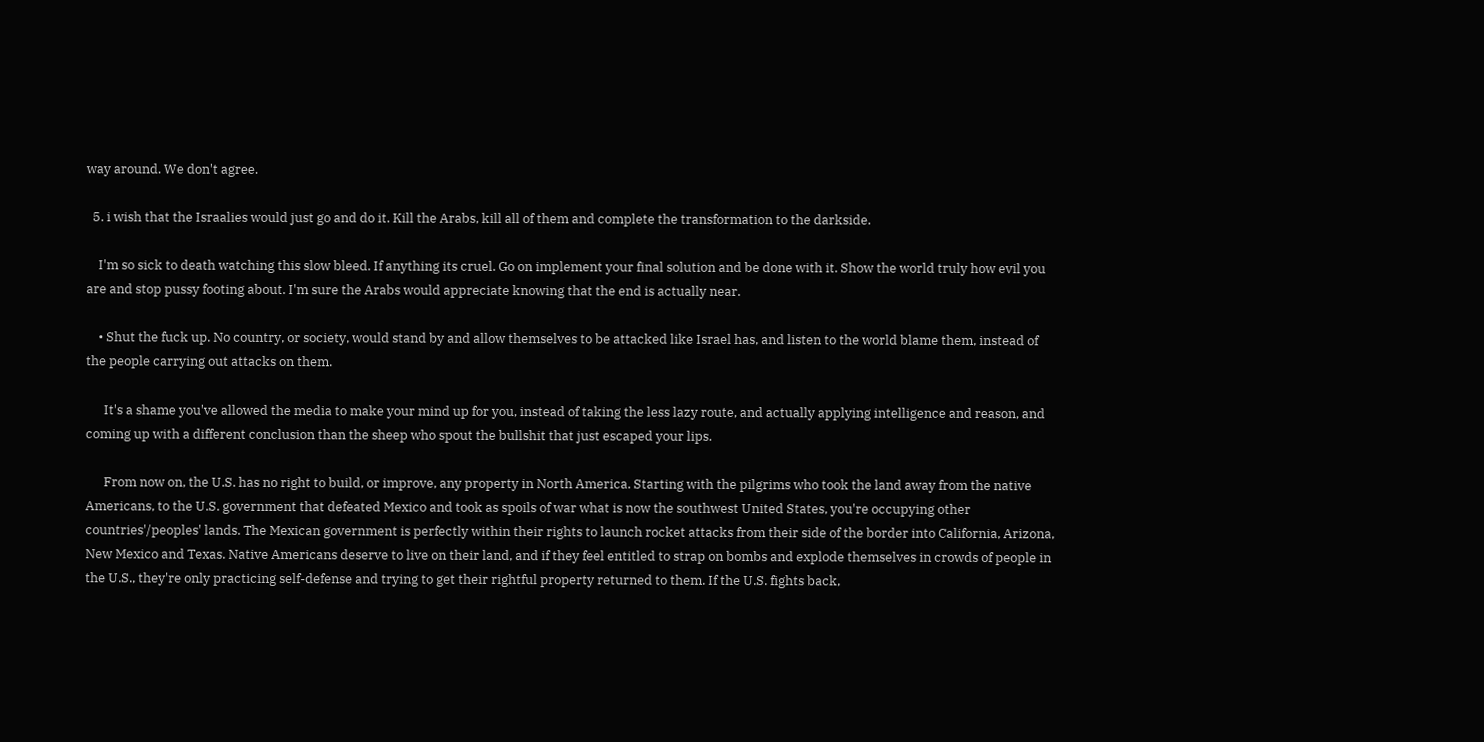way around. We don't agree.

  5. i wish that the Israalies would just go and do it. Kill the Arabs, kill all of them and complete the transformation to the darkside.

    I'm so sick to death watching this slow bleed. If anything its cruel. Go on implement your final solution and be done with it. Show the world truly how evil you are and stop pussy footing about. I'm sure the Arabs would appreciate knowing that the end is actually near.

    • Shut the fuck up. No country, or society, would stand by and allow themselves to be attacked like Israel has, and listen to the world blame them, instead of the people carrying out attacks on them.

      It's a shame you've allowed the media to make your mind up for you, instead of taking the less lazy route, and actually applying intelligence and reason, and coming up with a different conclusion than the sheep who spout the bullshit that just escaped your lips.

      From now on, the U.S. has no right to build, or improve, any property in North America. Starting with the pilgrims who took the land away from the native Americans, to the U.S. government that defeated Mexico and took as spoils of war what is now the southwest United States, you're occupying other countries'/peoples' lands. The Mexican government is perfectly within their rights to launch rocket attacks from their side of the border into California, Arizona, New Mexico and Texas. Native Americans deserve to live on their land, and if they feel entitled to strap on bombs and explode themselves in crowds of people in the U.S., they're only practicing self-defense and trying to get their rightful property returned to them. If the U.S. fights back,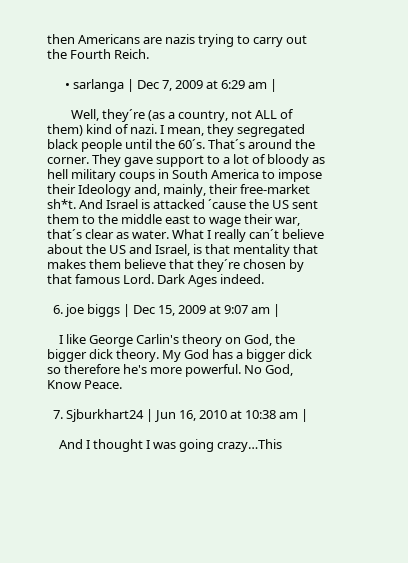then Americans are nazis trying to carry out the Fourth Reich.

      • sarlanga | Dec 7, 2009 at 6:29 am |

        Well, they´re (as a country, not ALL of them) kind of nazi. I mean, they segregated black people until the 60´s. That´s around the corner. They gave support to a lot of bloody as hell military coups in South America to impose their Ideology and, mainly, their free-market sh*t. And Israel is attacked ´cause the US sent them to the middle east to wage their war, that´s clear as water. What I really can´t believe about the US and Israel, is that mentality that makes them believe that they´re chosen by that famous Lord. Dark Ages indeed.

  6. joe biggs | Dec 15, 2009 at 9:07 am |

    I like George Carlin's theory on God, the bigger dick theory. My God has a bigger dick so therefore he's more powerful. No God, Know Peace.

  7. Sjburkhart24 | Jun 16, 2010 at 10:38 am |

    And I thought I was going crazy…This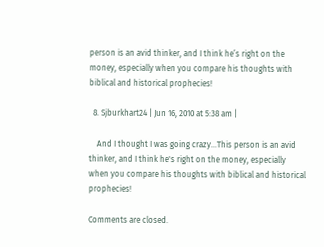person is an avid thinker, and I think he’s right on the money, especially when you compare his thoughts with biblical and historical prophecies!

  8. Sjburkhart24 | Jun 16, 2010 at 5:38 am |

    And I thought I was going crazy…This person is an avid thinker, and I think he's right on the money, especially when you compare his thoughts with biblical and historical prophecies!

Comments are closed.